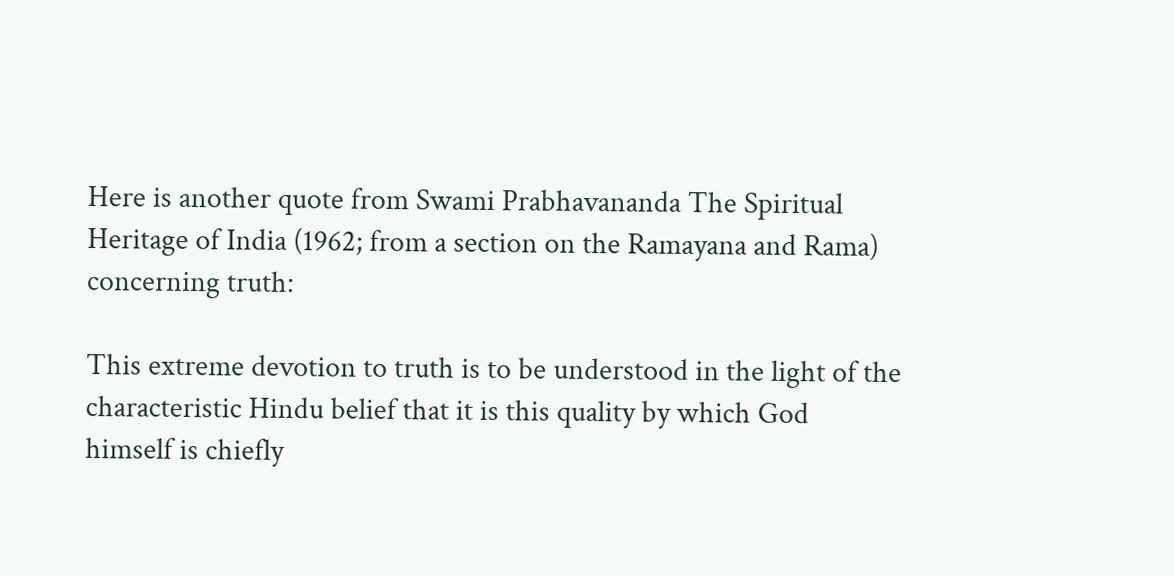Here is another quote from Swami Prabhavananda The Spiritual Heritage of India (1962; from a section on the Ramayana and Rama) concerning truth:

This extreme devotion to truth is to be understood in the light of the characteristic Hindu belief that it is this quality by which God himself is chiefly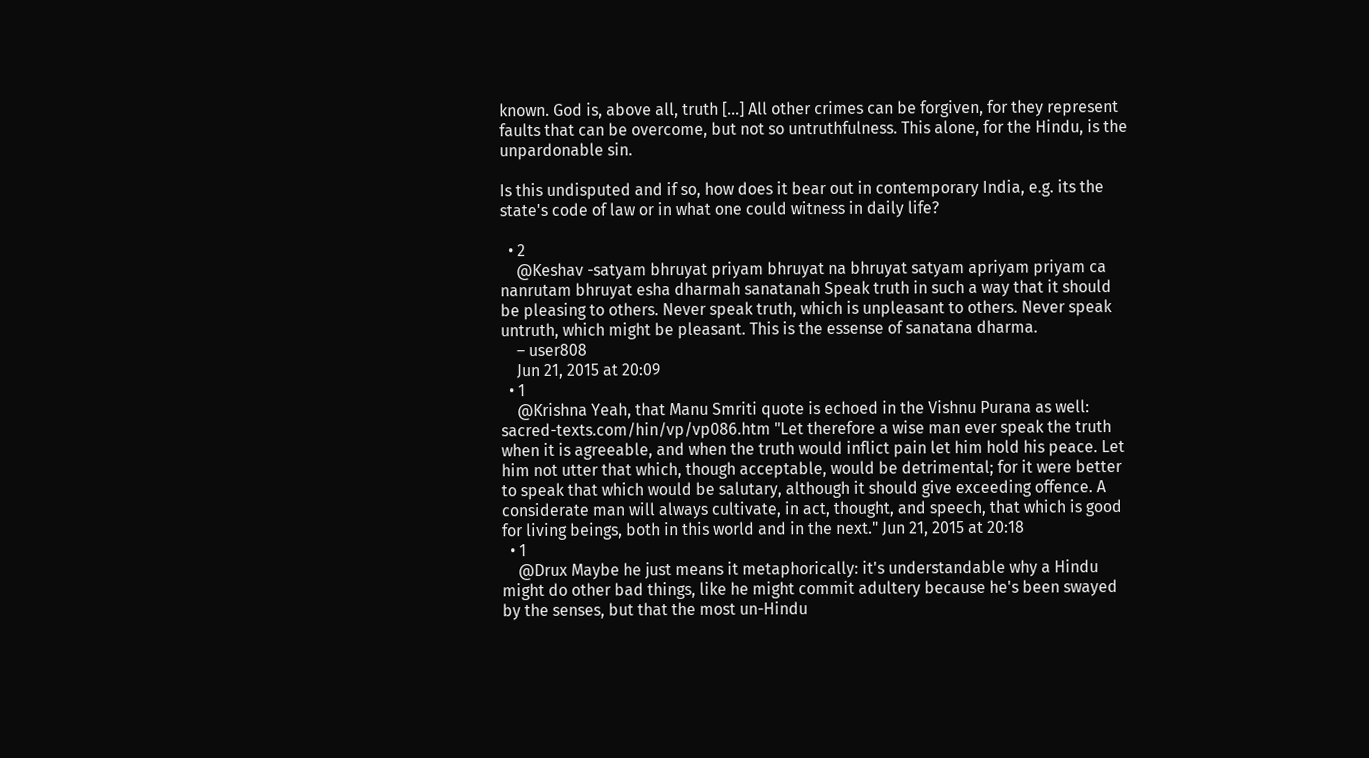known. God is, above all, truth [...] All other crimes can be forgiven, for they represent faults that can be overcome, but not so untruthfulness. This alone, for the Hindu, is the unpardonable sin.

Is this undisputed and if so, how does it bear out in contemporary India, e.g. its the state's code of law or in what one could witness in daily life?

  • 2
    @Keshav -satyam bhruyat priyam bhruyat na bhruyat satyam apriyam priyam ca nanrutam bhruyat esha dharmah sanatanah Speak truth in such a way that it should be pleasing to others. Never speak truth, which is unpleasant to others. Never speak untruth, which might be pleasant. This is the essense of sanatana dharma.
    – user808
    Jun 21, 2015 at 20:09
  • 1
    @Krishna Yeah, that Manu Smriti quote is echoed in the Vishnu Purana as well: sacred-texts.com/hin/vp/vp086.htm "Let therefore a wise man ever speak the truth when it is agreeable, and when the truth would inflict pain let him hold his peace. Let him not utter that which, though acceptable, would be detrimental; for it were better to speak that which would be salutary, although it should give exceeding offence. A considerate man will always cultivate, in act, thought, and speech, that which is good for living beings, both in this world and in the next." Jun 21, 2015 at 20:18
  • 1
    @Drux Maybe he just means it metaphorically: it's understandable why a Hindu might do other bad things, like he might commit adultery because he's been swayed by the senses, but that the most un-Hindu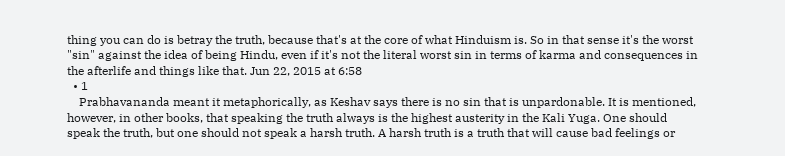thing you can do is betray the truth, because that's at the core of what Hinduism is. So in that sense it's the worst "sin" against the idea of being Hindu, even if it's not the literal worst sin in terms of karma and consequences in the afterlife and things like that. Jun 22, 2015 at 6:58
  • 1
    Prabhavananda meant it metaphorically, as Keshav says there is no sin that is unpardonable. It is mentioned, however, in other books, that speaking the truth always is the highest austerity in the Kali Yuga. One should speak the truth, but one should not speak a harsh truth. A harsh truth is a truth that will cause bad feelings or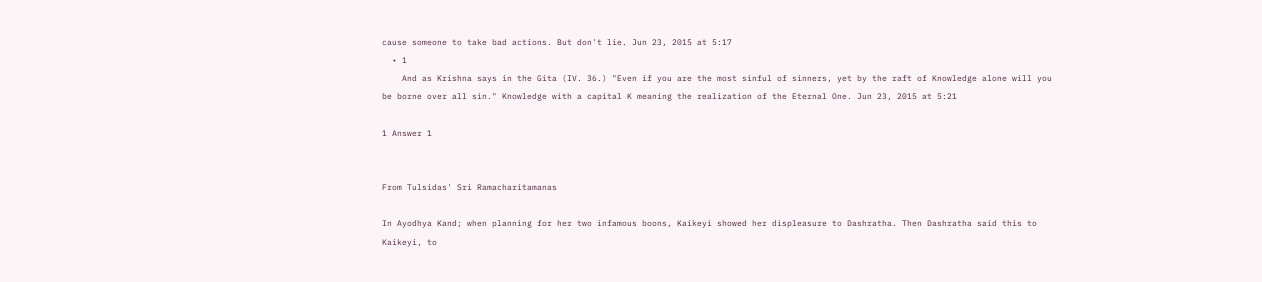cause someone to take bad actions. But don't lie. Jun 23, 2015 at 5:17
  • 1
    And as Krishna says in the Gita (IV. 36.) "Even if you are the most sinful of sinners, yet by the raft of Knowledge alone will you be borne over all sin." Knowledge with a capital K meaning the realization of the Eternal One. Jun 23, 2015 at 5:21

1 Answer 1


From Tulsidas' Sri Ramacharitamanas

In Ayodhya Kand; when planning for her two infamous boons, Kaikeyi showed her displeasure to Dashratha. Then Dashratha said this to Kaikeyi, to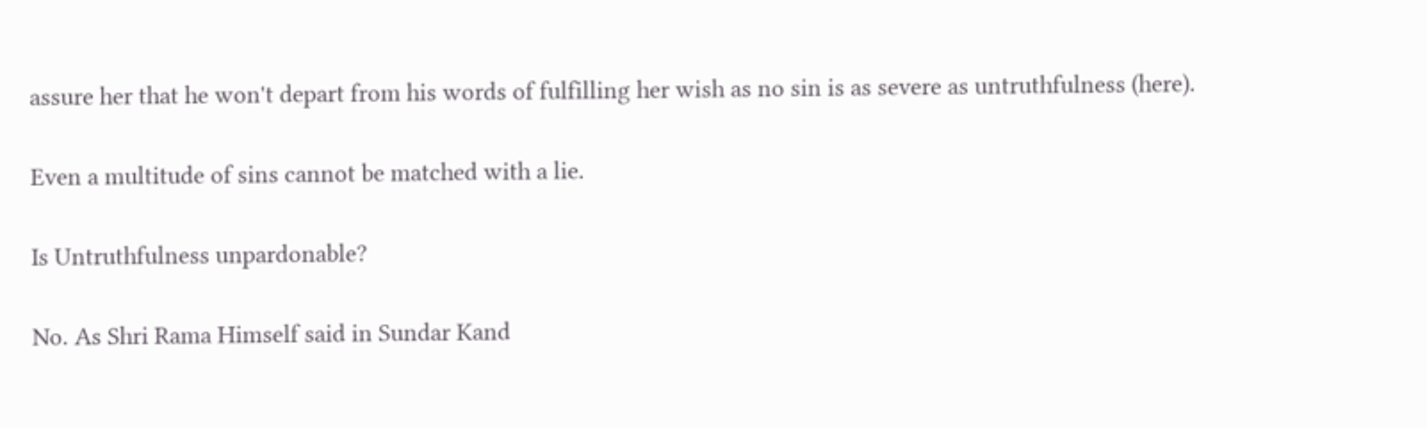assure her that he won't depart from his words of fulfilling her wish as no sin is as severe as untruthfulness (here).

Even a multitude of sins cannot be matched with a lie.

Is Untruthfulness unpardonable?

No. As Shri Rama Himself said in Sundar Kand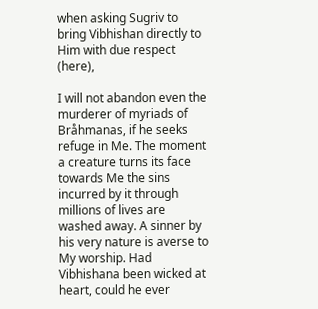when asking Sugriv to bring Vibhishan directly to Him with due respect (here),

I will not abandon even the murderer of myriads of Bråhmanas, if he seeks refuge in Me. The moment a creature turns its face towards Me the sins incurred by it through millions of lives are washed away. A sinner by his very nature is averse to My worship. Had Vibhishana been wicked at heart, could he ever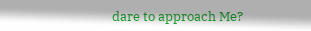dare to approach Me?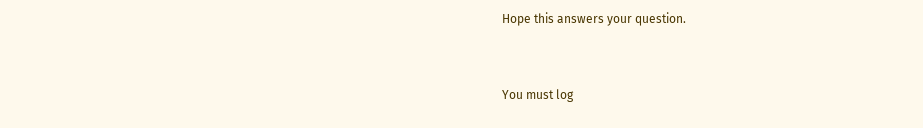Hope this answers your question.


You must log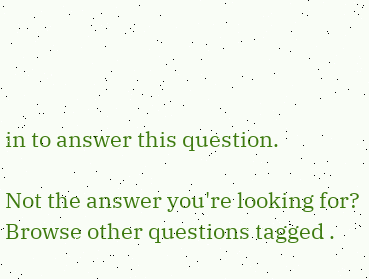in to answer this question.

Not the answer you're looking for? Browse other questions tagged .